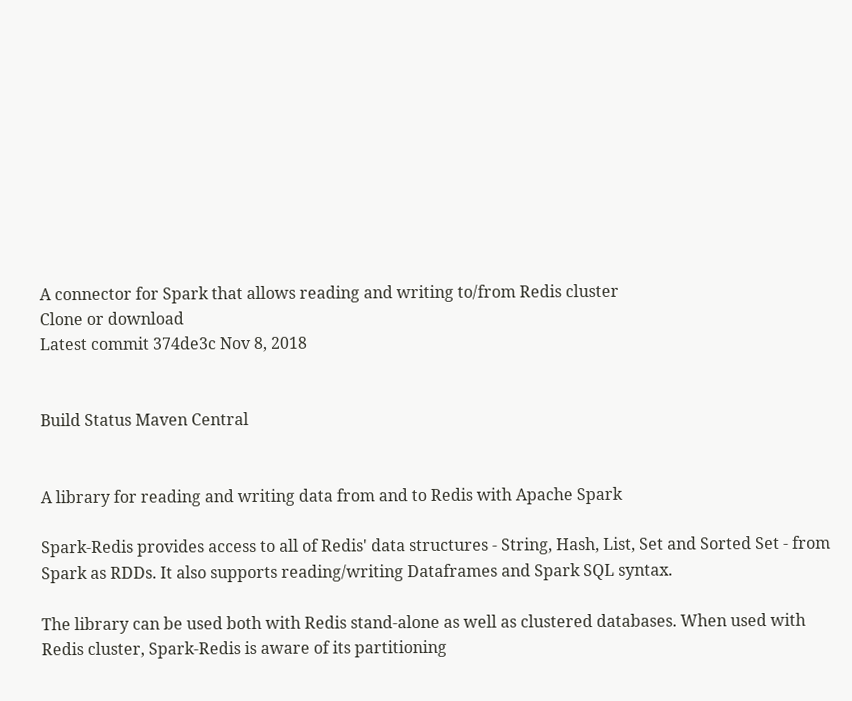A connector for Spark that allows reading and writing to/from Redis cluster
Clone or download
Latest commit 374de3c Nov 8, 2018


Build Status Maven Central


A library for reading and writing data from and to Redis with Apache Spark

Spark-Redis provides access to all of Redis' data structures - String, Hash, List, Set and Sorted Set - from Spark as RDDs. It also supports reading/writing Dataframes and Spark SQL syntax.

The library can be used both with Redis stand-alone as well as clustered databases. When used with Redis cluster, Spark-Redis is aware of its partitioning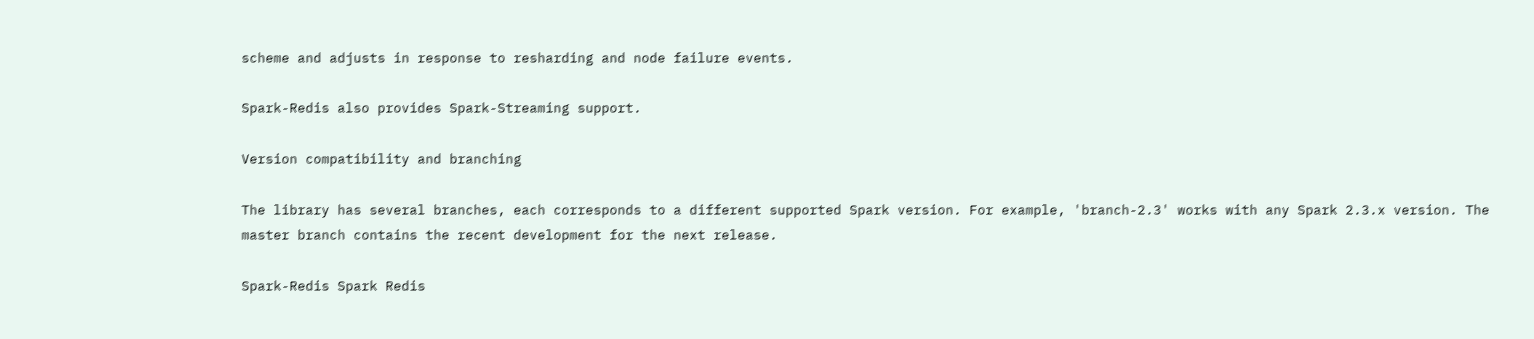scheme and adjusts in response to resharding and node failure events.

Spark-Redis also provides Spark-Streaming support.

Version compatibility and branching

The library has several branches, each corresponds to a different supported Spark version. For example, 'branch-2.3' works with any Spark 2.3.x version. The master branch contains the recent development for the next release.

Spark-Redis Spark Redis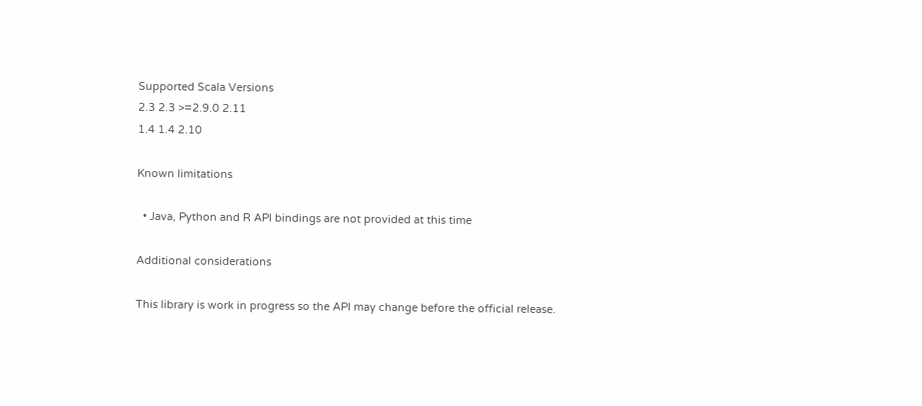Supported Scala Versions
2.3 2.3 >=2.9.0 2.11
1.4 1.4 2.10

Known limitations

  • Java, Python and R API bindings are not provided at this time

Additional considerations

This library is work in progress so the API may change before the official release.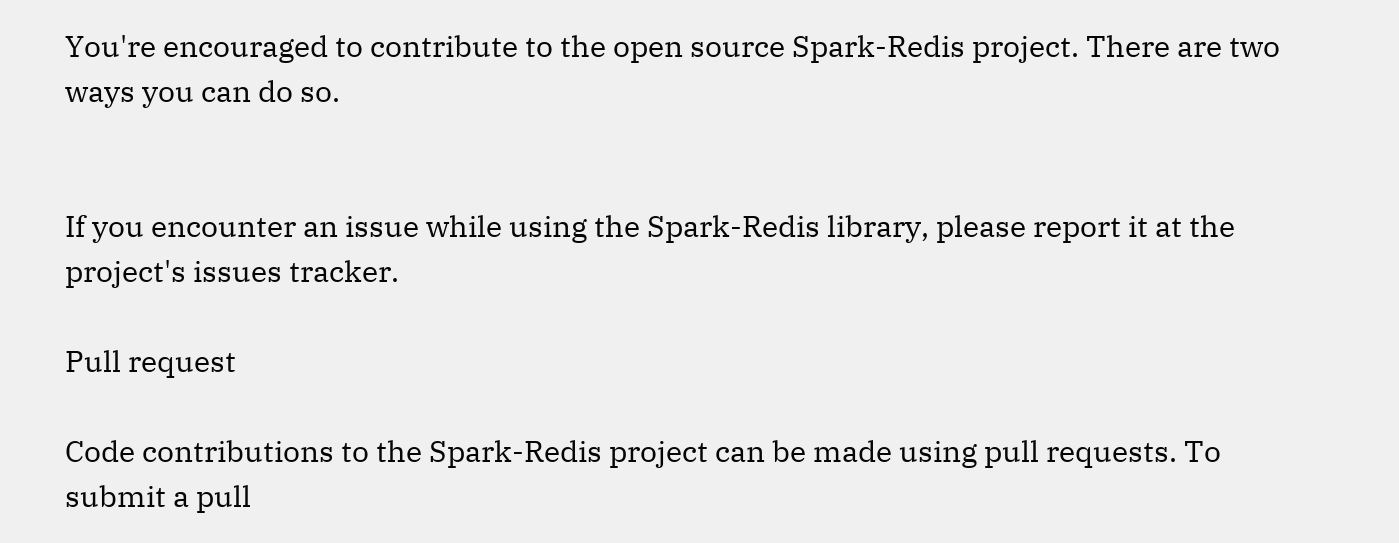You're encouraged to contribute to the open source Spark-Redis project. There are two ways you can do so.


If you encounter an issue while using the Spark-Redis library, please report it at the project's issues tracker.

Pull request

Code contributions to the Spark-Redis project can be made using pull requests. To submit a pull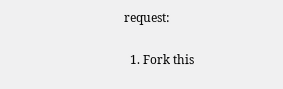request:

  1. Fork this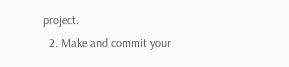project.
  2. Make and commit your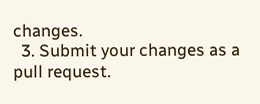changes.
  3. Submit your changes as a pull request.